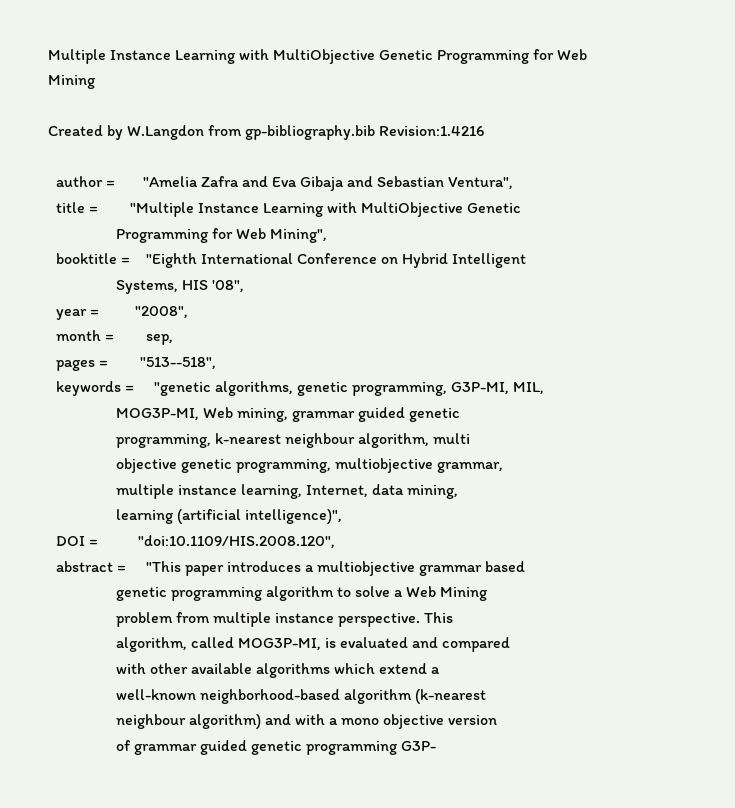Multiple Instance Learning with MultiObjective Genetic Programming for Web Mining

Created by W.Langdon from gp-bibliography.bib Revision:1.4216

  author =       "Amelia Zafra and Eva Gibaja and Sebastian Ventura",
  title =        "Multiple Instance Learning with MultiObjective Genetic
                 Programming for Web Mining",
  booktitle =    "Eighth International Conference on Hybrid Intelligent
                 Systems, HIS '08",
  year =         "2008",
  month =        sep,
  pages =        "513--518",
  keywords =     "genetic algorithms, genetic programming, G3P-MI, MIL,
                 MOG3P-MI, Web mining, grammar guided genetic
                 programming, k-nearest neighbour algorithm, multi
                 objective genetic programming, multiobjective grammar,
                 multiple instance learning, Internet, data mining,
                 learning (artificial intelligence)",
  DOI =          "doi:10.1109/HIS.2008.120",
  abstract =     "This paper introduces a multiobjective grammar based
                 genetic programming algorithm to solve a Web Mining
                 problem from multiple instance perspective. This
                 algorithm, called MOG3P-MI, is evaluated and compared
                 with other available algorithms which extend a
                 well-known neighborhood-based algorithm (k-nearest
                 neighbour algorithm) and with a mono objective version
                 of grammar guided genetic programming G3P-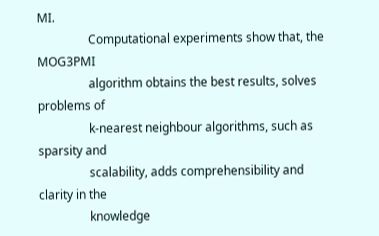MI.
                 Computational experiments show that, the MOG3PMI
                 algorithm obtains the best results, solves problems of
                 k-nearest neighbour algorithms, such as sparsity and
                 scalability, adds comprehensibility and clarity in the
                 knowledge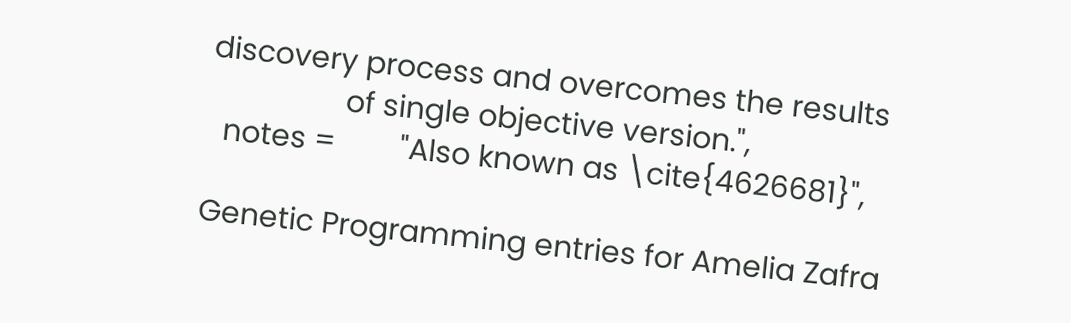discovery process and overcomes the results
                 of single objective version.",
  notes =        "Also known as \cite{4626681}",

Genetic Programming entries for Amelia Zafra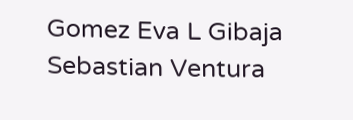Gomez Eva L Gibaja Sebastian Ventura